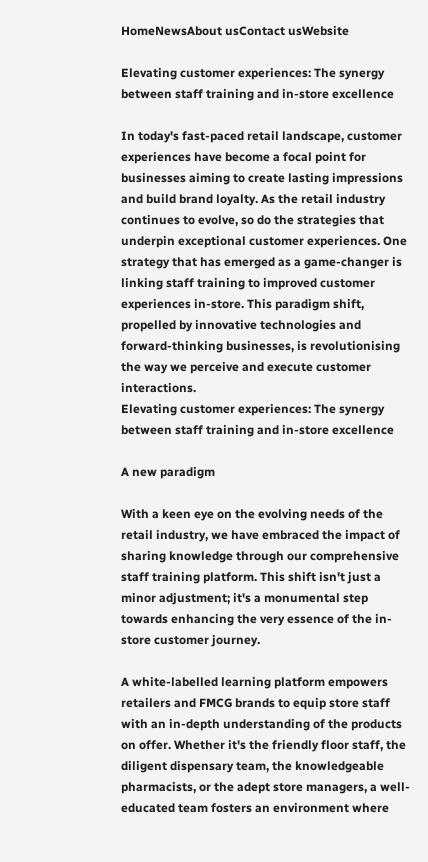HomeNewsAbout usContact usWebsite

Elevating customer experiences: The synergy between staff training and in-store excellence

In today's fast-paced retail landscape, customer experiences have become a focal point for businesses aiming to create lasting impressions and build brand loyalty. As the retail industry continues to evolve, so do the strategies that underpin exceptional customer experiences. One strategy that has emerged as a game-changer is linking staff training to improved customer experiences in-store. This paradigm shift, propelled by innovative technologies and forward-thinking businesses, is revolutionising the way we perceive and execute customer interactions.
Elevating customer experiences: The synergy between staff training and in-store excellence

A new paradigm

With a keen eye on the evolving needs of the retail industry, we have embraced the impact of sharing knowledge through our comprehensive staff training platform. This shift isn't just a minor adjustment; it's a monumental step towards enhancing the very essence of the in-store customer journey.

A white-labelled learning platform empowers retailers and FMCG brands to equip store staff with an in-depth understanding of the products on offer. Whether it's the friendly floor staff, the diligent dispensary team, the knowledgeable pharmacists, or the adept store managers, a well-educated team fosters an environment where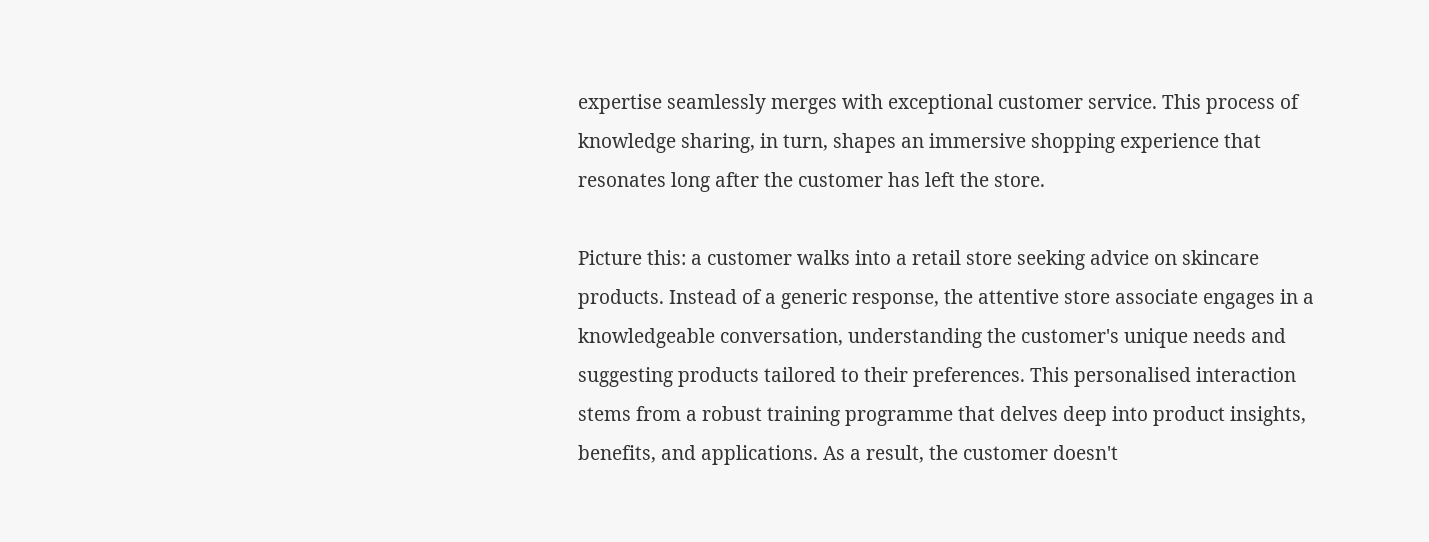expertise seamlessly merges with exceptional customer service. This process of knowledge sharing, in turn, shapes an immersive shopping experience that resonates long after the customer has left the store.

Picture this: a customer walks into a retail store seeking advice on skincare products. Instead of a generic response, the attentive store associate engages in a knowledgeable conversation, understanding the customer's unique needs and suggesting products tailored to their preferences. This personalised interaction stems from a robust training programme that delves deep into product insights, benefits, and applications. As a result, the customer doesn't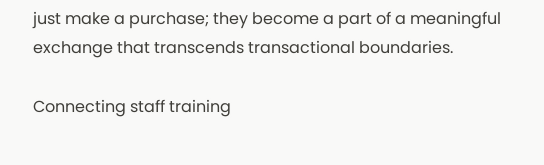just make a purchase; they become a part of a meaningful exchange that transcends transactional boundaries.

Connecting staff training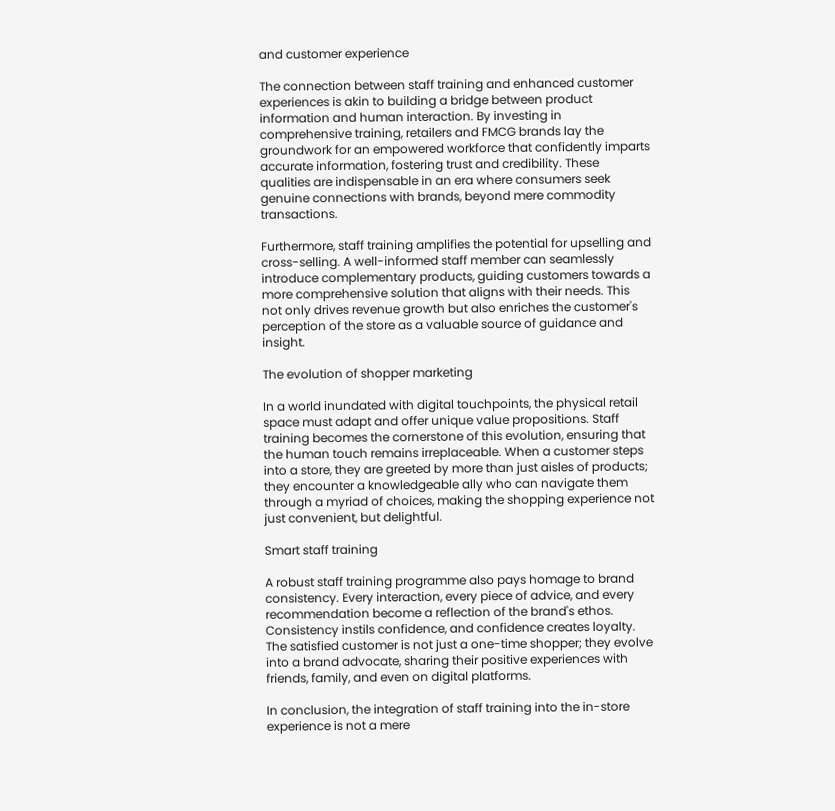and customer experience

The connection between staff training and enhanced customer experiences is akin to building a bridge between product information and human interaction. By investing in comprehensive training, retailers and FMCG brands lay the groundwork for an empowered workforce that confidently imparts accurate information, fostering trust and credibility. These qualities are indispensable in an era where consumers seek genuine connections with brands, beyond mere commodity transactions.

Furthermore, staff training amplifies the potential for upselling and cross-selling. A well-informed staff member can seamlessly introduce complementary products, guiding customers towards a more comprehensive solution that aligns with their needs. This not only drives revenue growth but also enriches the customer's perception of the store as a valuable source of guidance and insight.

The evolution of shopper marketing

In a world inundated with digital touchpoints, the physical retail space must adapt and offer unique value propositions. Staff training becomes the cornerstone of this evolution, ensuring that the human touch remains irreplaceable. When a customer steps into a store, they are greeted by more than just aisles of products; they encounter a knowledgeable ally who can navigate them through a myriad of choices, making the shopping experience not just convenient, but delightful.

Smart staff training

A robust staff training programme also pays homage to brand consistency. Every interaction, every piece of advice, and every recommendation become a reflection of the brand's ethos. Consistency instils confidence, and confidence creates loyalty. The satisfied customer is not just a one-time shopper; they evolve into a brand advocate, sharing their positive experiences with friends, family, and even on digital platforms.

In conclusion, the integration of staff training into the in-store experience is not a mere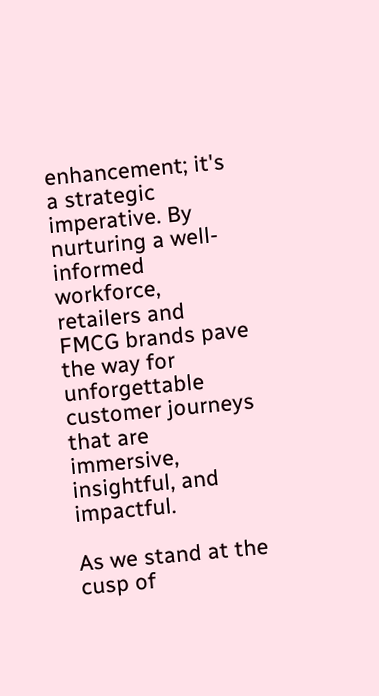enhancement; it's a strategic imperative. By nurturing a well-informed workforce, retailers and FMCG brands pave the way for unforgettable customer journeys that are immersive, insightful, and impactful.

As we stand at the cusp of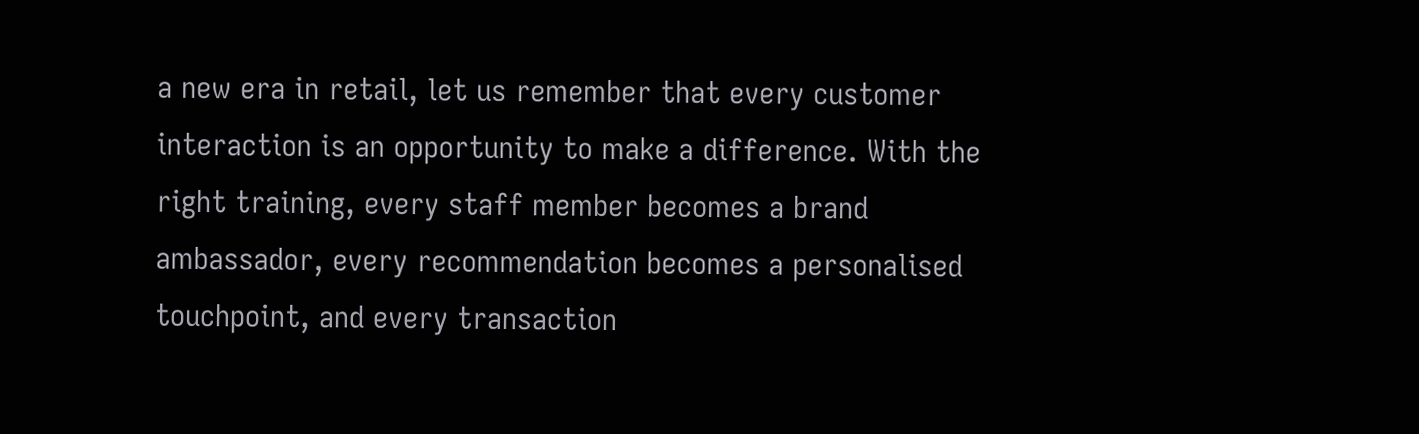a new era in retail, let us remember that every customer interaction is an opportunity to make a difference. With the right training, every staff member becomes a brand ambassador, every recommendation becomes a personalised touchpoint, and every transaction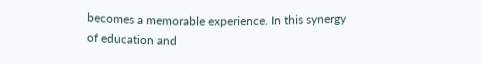becomes a memorable experience. In this synergy of education and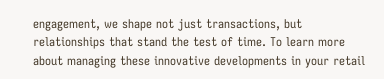engagement, we shape not just transactions, but relationships that stand the test of time. To learn more about managing these innovative developments in your retail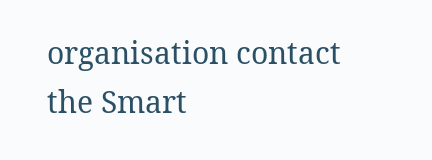organisation contact the Smart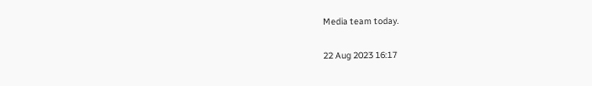Media team today.

22 Aug 2023 16:17